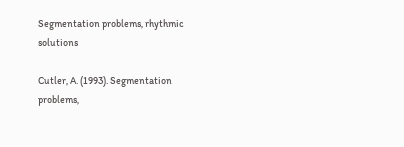Segmentation problems, rhythmic solutions

Cutler, A. (1993). Segmentation problems,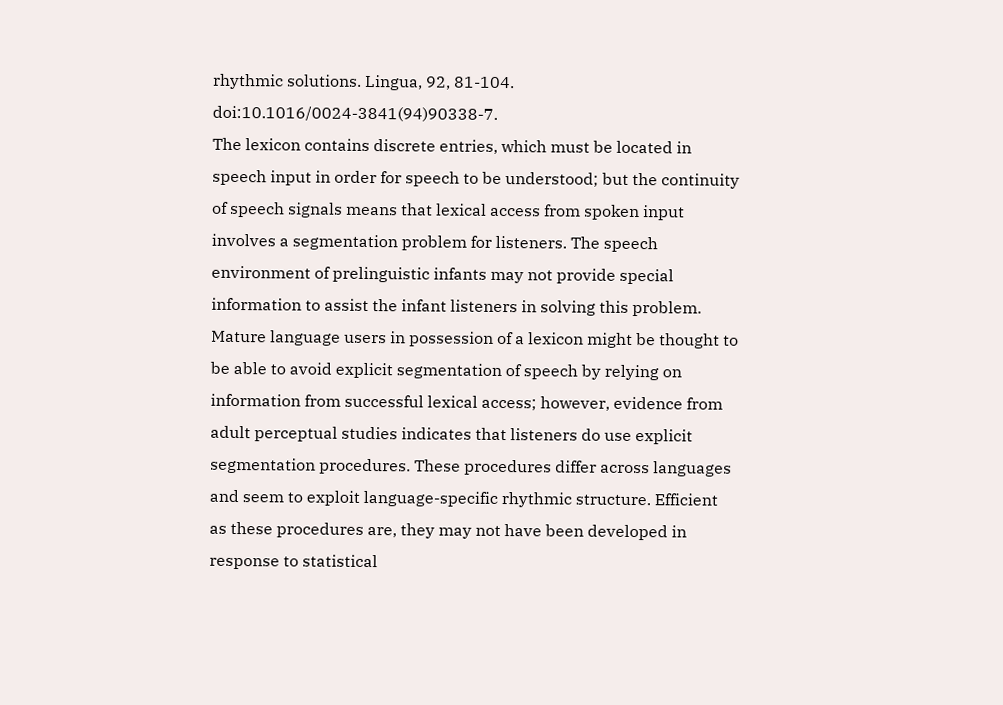rhythmic solutions. Lingua, 92, 81-104. doi:10.1016/0024-3841(94)90338-7.
The lexicon contains discrete entries, which must be located in speech input in order for speech to be understood; but the continuity of speech signals means that lexical access from spoken input involves a segmentation problem for listeners. The speech environment of prelinguistic infants may not provide special information to assist the infant listeners in solving this problem. Mature language users in possession of a lexicon might be thought to be able to avoid explicit segmentation of speech by relying on information from successful lexical access; however, evidence from adult perceptual studies indicates that listeners do use explicit segmentation procedures. These procedures differ across languages and seem to exploit language-specific rhythmic structure. Efficient as these procedures are, they may not have been developed in response to statistical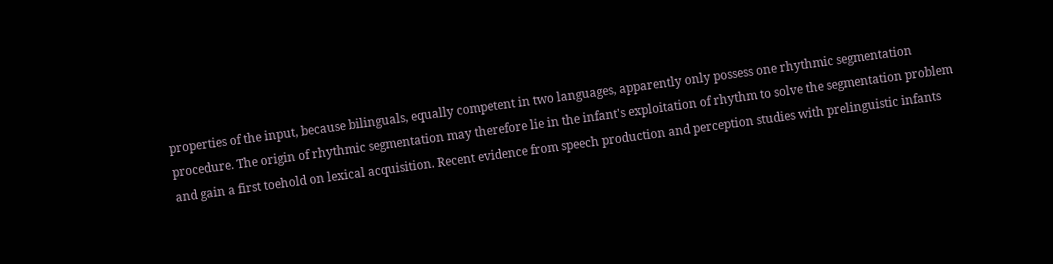properties of the input, because bilinguals, equally competent in two languages, apparently only possess one rhythmic segmentation procedure. The origin of rhythmic segmentation may therefore lie in the infant's exploitation of rhythm to solve the segmentation problem and gain a first toehold on lexical acquisition. Recent evidence from speech production and perception studies with prelinguistic infants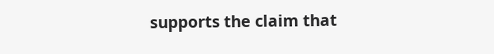supports the claim that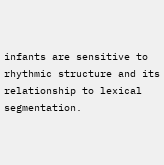infants are sensitive to rhythmic structure and its relationship to lexical segmentation.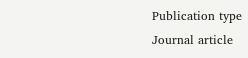Publication type
Journal article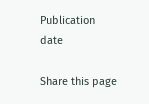Publication date

Share this page